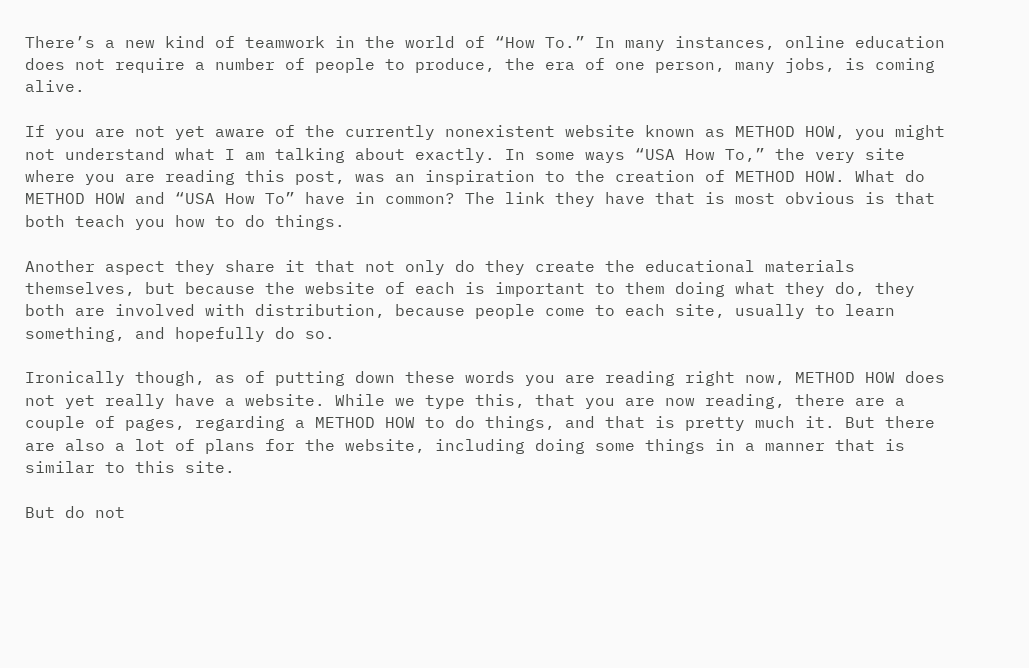There’s a new kind of teamwork in the world of “How To.” In many instances, online education does not require a number of people to produce, the era of one person, many jobs, is coming alive.

If you are not yet aware of the currently nonexistent website known as METHOD HOW, you might not understand what I am talking about exactly. In some ways “USA How To,” the very site where you are reading this post, was an inspiration to the creation of METHOD HOW. What do METHOD HOW and “USA How To” have in common? The link they have that is most obvious is that both teach you how to do things.

Another aspect they share it that not only do they create the educational materials themselves, but because the website of each is important to them doing what they do, they both are involved with distribution, because people come to each site, usually to learn something, and hopefully do so.

Ironically though, as of putting down these words you are reading right now, METHOD HOW does not yet really have a website. While we type this, that you are now reading, there are a couple of pages, regarding a METHOD HOW to do things, and that is pretty much it. But there are also a lot of plans for the website, including doing some things in a manner that is similar to this site.

But do not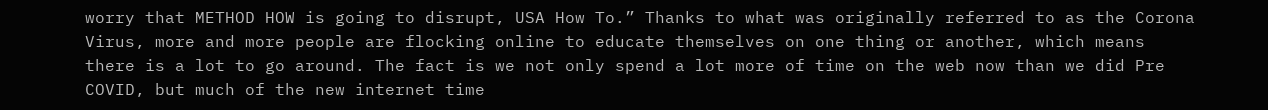worry that METHOD HOW is going to disrupt, USA How To.” Thanks to what was originally referred to as the Corona Virus, more and more people are flocking online to educate themselves on one thing or another, which means there is a lot to go around. The fact is we not only spend a lot more of time on the web now than we did Pre COVID, but much of the new internet time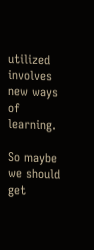utilized involves new ways of learning.

So maybe we should get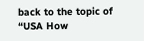back to the topic of “USA How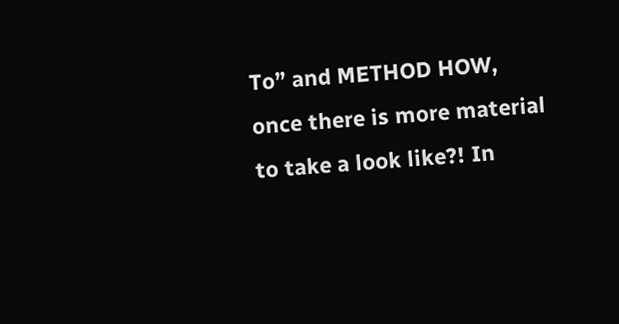To” and METHOD HOW, once there is more material to take a look like?! In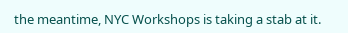the meantime, NYC Workshops is taking a stab at it.